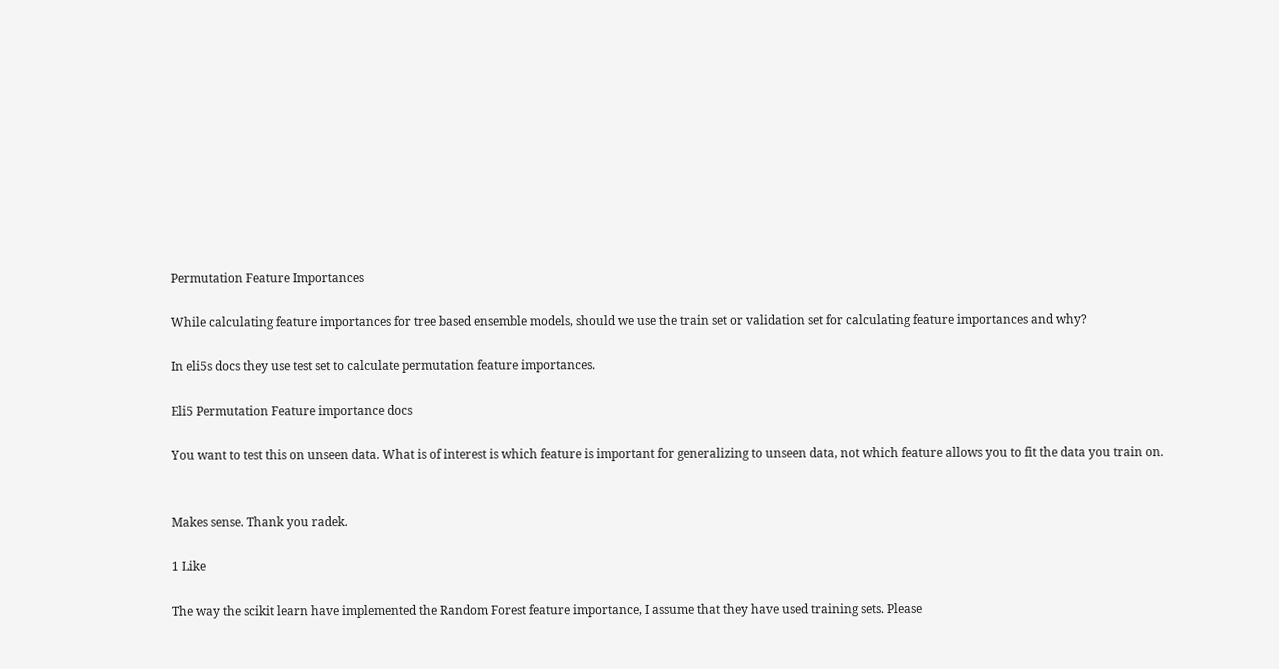Permutation Feature Importances

While calculating feature importances for tree based ensemble models, should we use the train set or validation set for calculating feature importances and why?

In eli5s docs they use test set to calculate permutation feature importances.

Eli5 Permutation Feature importance docs

You want to test this on unseen data. What is of interest is which feature is important for generalizing to unseen data, not which feature allows you to fit the data you train on.


Makes sense. Thank you radek.

1 Like

The way the scikit learn have implemented the Random Forest feature importance, I assume that they have used training sets. Please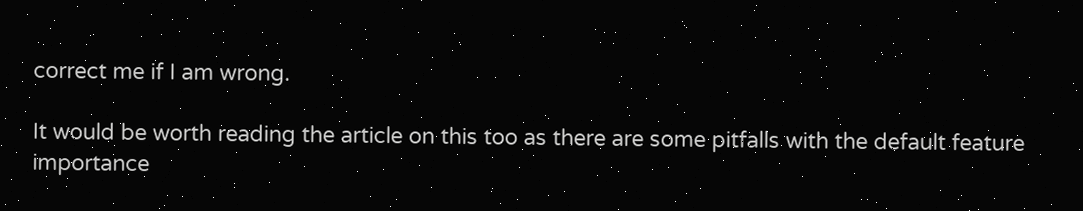correct me if I am wrong.

It would be worth reading the article on this too as there are some pitfalls with the default feature importance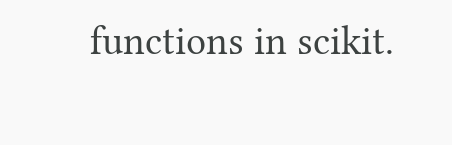functions in scikit.